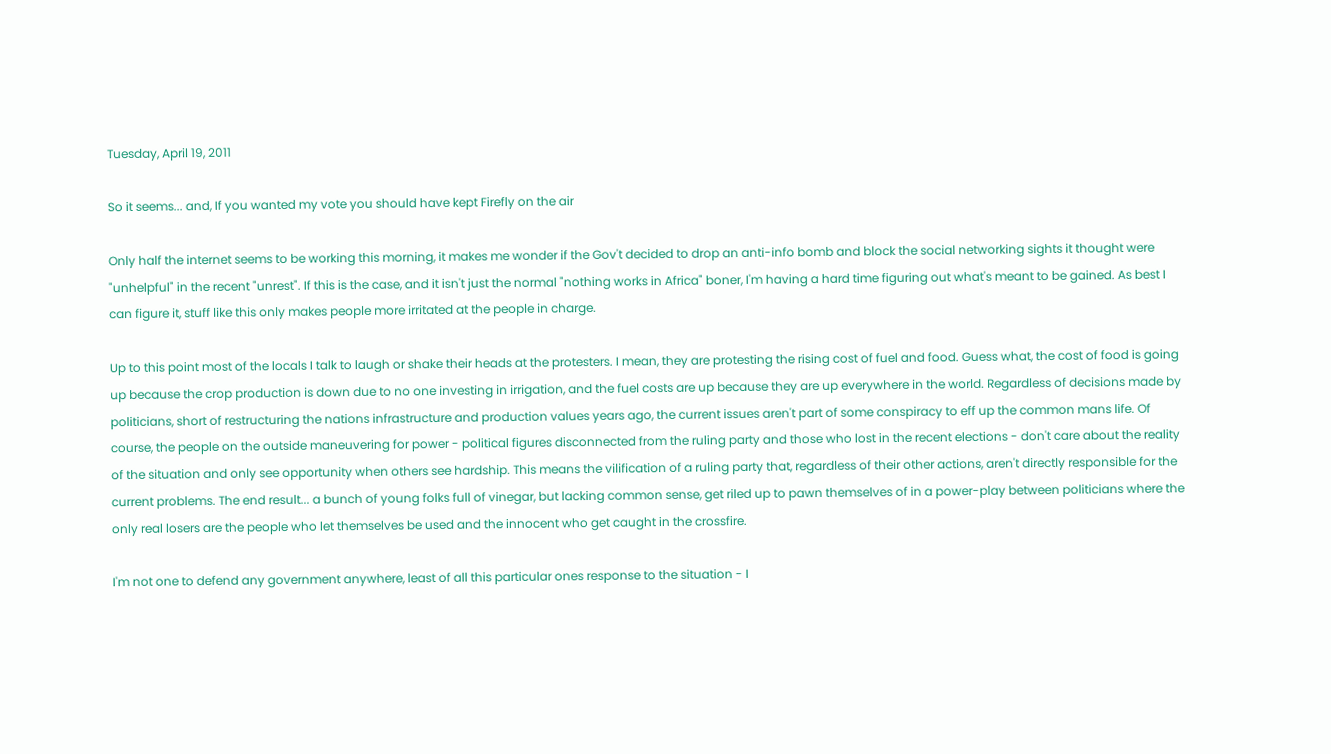Tuesday, April 19, 2011

So it seems... and, If you wanted my vote you should have kept Firefly on the air

Only half the internet seems to be working this morning, it makes me wonder if the Gov't decided to drop an anti-info bomb and block the social networking sights it thought were "unhelpful" in the recent "unrest". If this is the case, and it isn't just the normal "nothing works in Africa" boner, I'm having a hard time figuring out what's meant to be gained. As best I can figure it, stuff like this only makes people more irritated at the people in charge.

Up to this point most of the locals I talk to laugh or shake their heads at the protesters. I mean, they are protesting the rising cost of fuel and food. Guess what, the cost of food is going up because the crop production is down due to no one investing in irrigation, and the fuel costs are up because they are up everywhere in the world. Regardless of decisions made by politicians, short of restructuring the nations infrastructure and production values years ago, the current issues aren't part of some conspiracy to eff up the common mans life. Of course, the people on the outside maneuvering for power - political figures disconnected from the ruling party and those who lost in the recent elections - don't care about the reality of the situation and only see opportunity when others see hardship. This means the vilification of a ruling party that, regardless of their other actions, aren't directly responsible for the current problems. The end result... a bunch of young folks full of vinegar, but lacking common sense, get riled up to pawn themselves of in a power-play between politicians where the only real losers are the people who let themselves be used and the innocent who get caught in the crossfire.

I'm not one to defend any government anywhere, least of all this particular ones response to the situation - I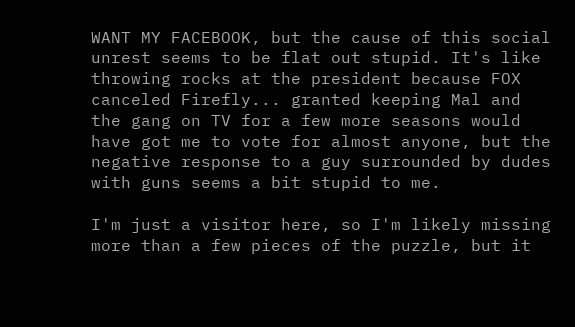WANT MY FACEBOOK, but the cause of this social unrest seems to be flat out stupid. It's like throwing rocks at the president because FOX canceled Firefly... granted keeping Mal and the gang on TV for a few more seasons would have got me to vote for almost anyone, but the negative response to a guy surrounded by dudes with guns seems a bit stupid to me.

I'm just a visitor here, so I'm likely missing more than a few pieces of the puzzle, but it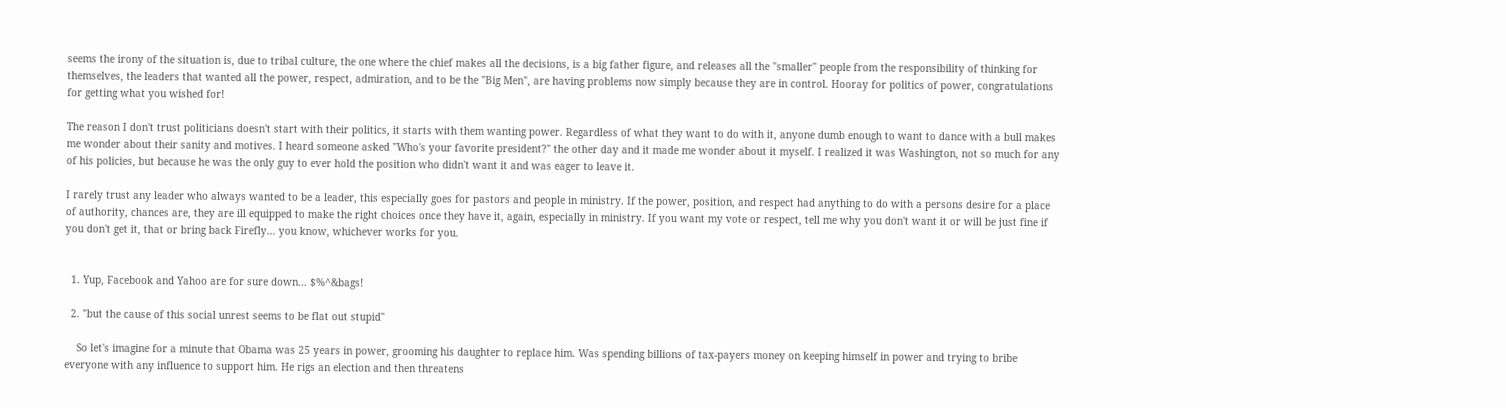seems the irony of the situation is, due to tribal culture, the one where the chief makes all the decisions, is a big father figure, and releases all the "smaller" people from the responsibility of thinking for themselves, the leaders that wanted all the power, respect, admiration, and to be the "Big Men", are having problems now simply because they are in control. Hooray for politics of power, congratulations for getting what you wished for!

The reason I don't trust politicians doesn't start with their politics, it starts with them wanting power. Regardless of what they want to do with it, anyone dumb enough to want to dance with a bull makes me wonder about their sanity and motives. I heard someone asked "Who's your favorite president?" the other day and it made me wonder about it myself. I realized it was Washington, not so much for any of his policies, but because he was the only guy to ever hold the position who didn't want it and was eager to leave it.

I rarely trust any leader who always wanted to be a leader, this especially goes for pastors and people in ministry. If the power, position, and respect had anything to do with a persons desire for a place of authority, chances are, they are ill equipped to make the right choices once they have it, again, especially in ministry. If you want my vote or respect, tell me why you don't want it or will be just fine if you don't get it, that or bring back Firefly... you know, whichever works for you.


  1. Yup, Facebook and Yahoo are for sure down... $%^&bags!

  2. "but the cause of this social unrest seems to be flat out stupid"

    So let's imagine for a minute that Obama was 25 years in power, grooming his daughter to replace him. Was spending billions of tax-payers money on keeping himself in power and trying to bribe everyone with any influence to support him. He rigs an election and then threatens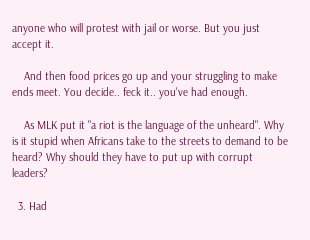anyone who will protest with jail or worse. But you just accept it.

    And then food prices go up and your struggling to make ends meet. You decide.. feck it.. you've had enough.

    As MLK put it "a riot is the language of the unheard". Why is it stupid when Africans take to the streets to demand to be heard? Why should they have to put up with corrupt leaders?

  3. Had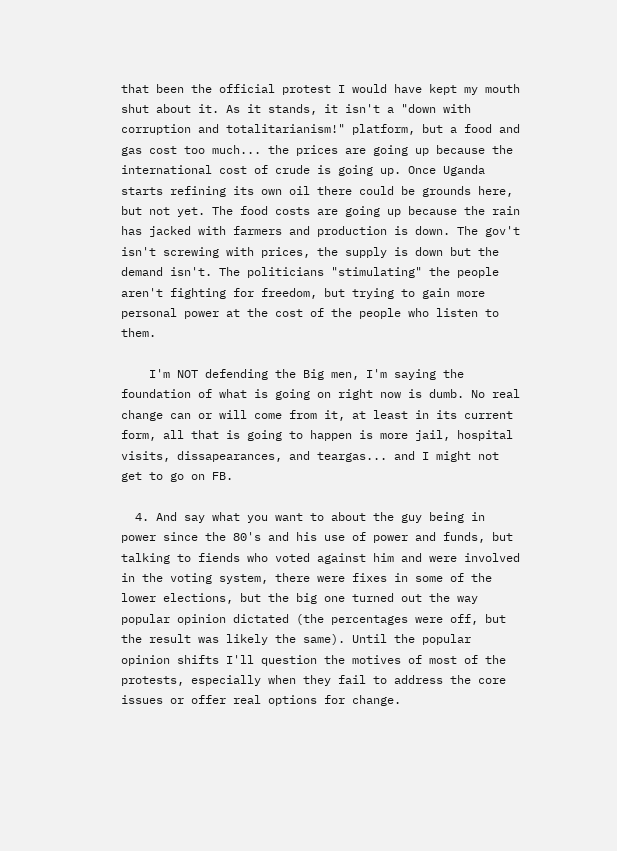that been the official protest I would have kept my mouth shut about it. As it stands, it isn't a "down with corruption and totalitarianism!" platform, but a food and gas cost too much... the prices are going up because the international cost of crude is going up. Once Uganda starts refining its own oil there could be grounds here, but not yet. The food costs are going up because the rain has jacked with farmers and production is down. The gov't isn't screwing with prices, the supply is down but the demand isn't. The politicians "stimulating" the people aren't fighting for freedom, but trying to gain more personal power at the cost of the people who listen to them.

    I'm NOT defending the Big men, I'm saying the foundation of what is going on right now is dumb. No real change can or will come from it, at least in its current form, all that is going to happen is more jail, hospital visits, dissapearances, and teargas... and I might not get to go on FB.

  4. And say what you want to about the guy being in power since the 80's and his use of power and funds, but talking to fiends who voted against him and were involved in the voting system, there were fixes in some of the lower elections, but the big one turned out the way popular opinion dictated (the percentages were off, but the result was likely the same). Until the popular opinion shifts I'll question the motives of most of the protests, especially when they fail to address the core issues or offer real options for change.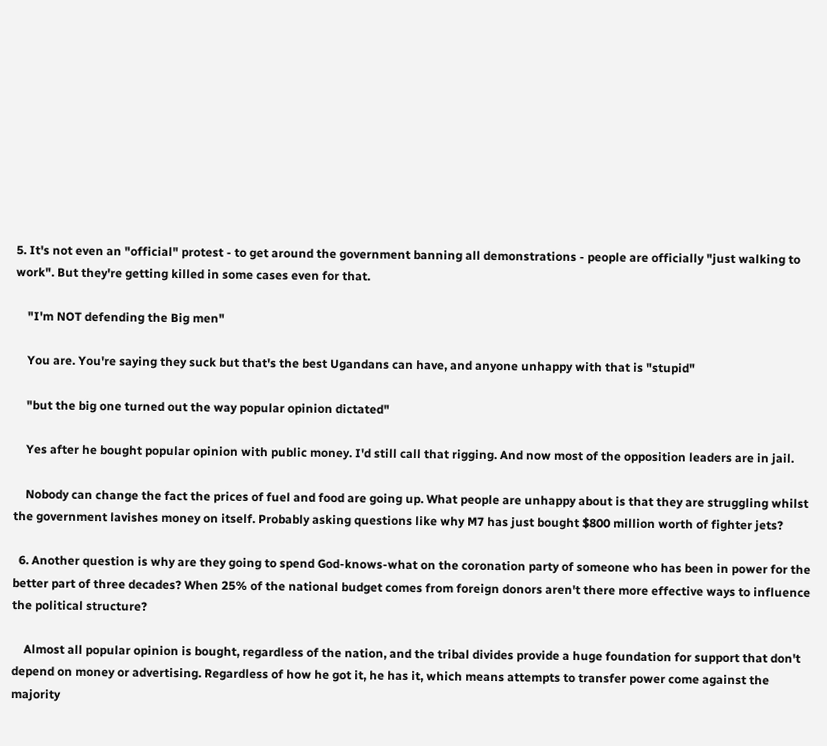5. It's not even an "official" protest - to get around the government banning all demonstrations - people are officially "just walking to work". But they're getting killed in some cases even for that.

    "I'm NOT defending the Big men"

    You are. You're saying they suck but that's the best Ugandans can have, and anyone unhappy with that is "stupid"

    "but the big one turned out the way popular opinion dictated"

    Yes after he bought popular opinion with public money. I'd still call that rigging. And now most of the opposition leaders are in jail.

    Nobody can change the fact the prices of fuel and food are going up. What people are unhappy about is that they are struggling whilst the government lavishes money on itself. Probably asking questions like why M7 has just bought $800 million worth of fighter jets?

  6. Another question is why are they going to spend God-knows-what on the coronation party of someone who has been in power for the better part of three decades? When 25% of the national budget comes from foreign donors aren't there more effective ways to influence the political structure?

    Almost all popular opinion is bought, regardless of the nation, and the tribal divides provide a huge foundation for support that don't depend on money or advertising. Regardless of how he got it, he has it, which means attempts to transfer power come against the majority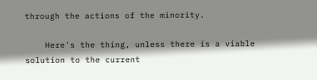through the actions of the minority.

    Here's the thing, unless there is a viable solution to the current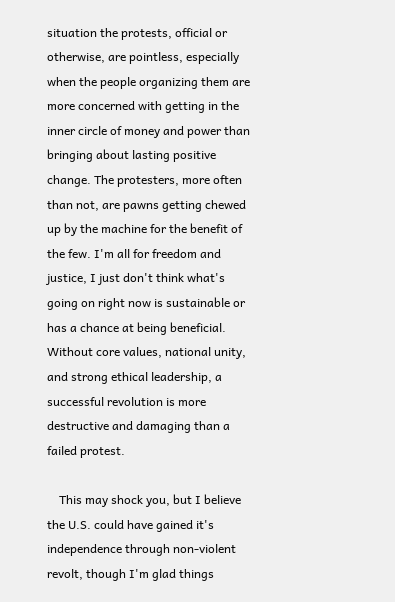situation the protests, official or otherwise, are pointless, especially when the people organizing them are more concerned with getting in the inner circle of money and power than bringing about lasting positive change. The protesters, more often than not, are pawns getting chewed up by the machine for the benefit of the few. I'm all for freedom and justice, I just don't think what's going on right now is sustainable or has a chance at being beneficial. Without core values, national unity, and strong ethical leadership, a successful revolution is more destructive and damaging than a failed protest.

    This may shock you, but I believe the U.S. could have gained it's independence through non-violent revolt, though I'm glad things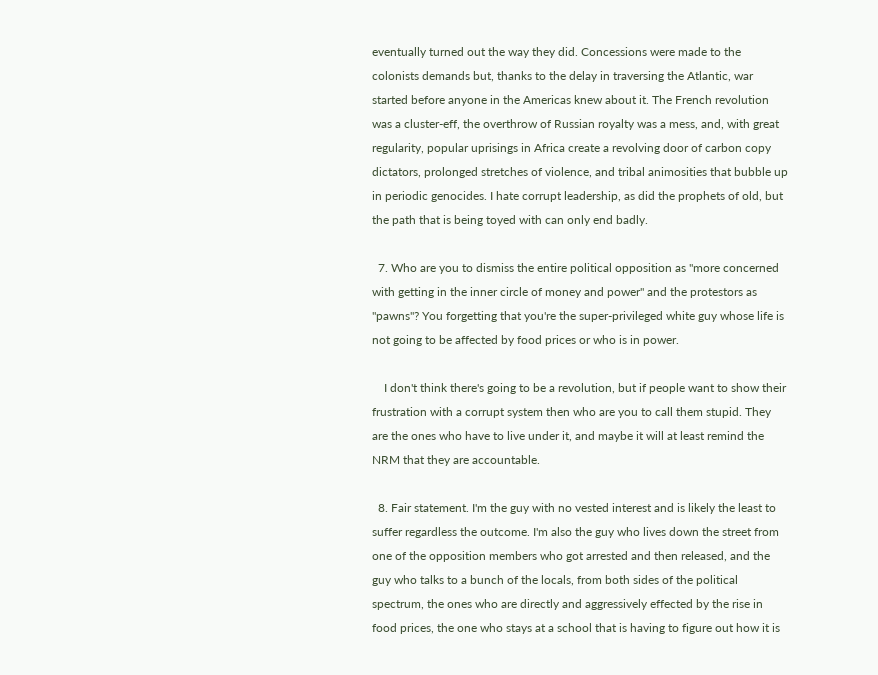eventually turned out the way they did. Concessions were made to the colonists demands but, thanks to the delay in traversing the Atlantic, war started before anyone in the Americas knew about it. The French revolution was a cluster-eff, the overthrow of Russian royalty was a mess, and, with great regularity, popular uprisings in Africa create a revolving door of carbon copy dictators, prolonged stretches of violence, and tribal animosities that bubble up in periodic genocides. I hate corrupt leadership, as did the prophets of old, but the path that is being toyed with can only end badly.

  7. Who are you to dismiss the entire political opposition as "more concerned with getting in the inner circle of money and power" and the protestors as "pawns"? You forgetting that you're the super-privileged white guy whose life is not going to be affected by food prices or who is in power.

    I don't think there's going to be a revolution, but if people want to show their frustration with a corrupt system then who are you to call them stupid. They are the ones who have to live under it, and maybe it will at least remind the NRM that they are accountable.

  8. Fair statement. I'm the guy with no vested interest and is likely the least to suffer regardless the outcome. I'm also the guy who lives down the street from one of the opposition members who got arrested and then released, and the guy who talks to a bunch of the locals, from both sides of the political spectrum, the ones who are directly and aggressively effected by the rise in food prices, the one who stays at a school that is having to figure out how it is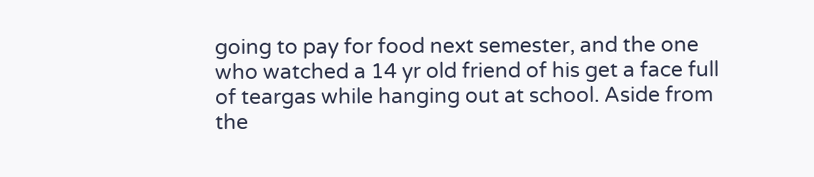going to pay for food next semester, and the one who watched a 14 yr old friend of his get a face full of teargas while hanging out at school. Aside from the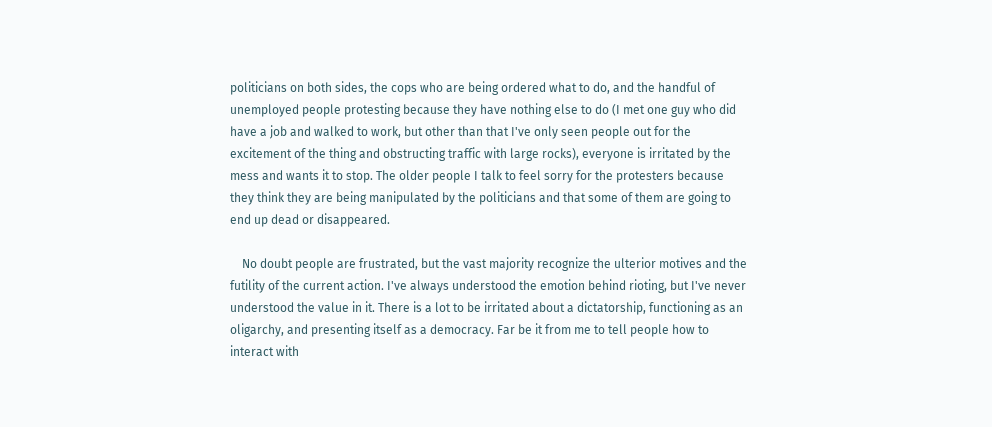politicians on both sides, the cops who are being ordered what to do, and the handful of unemployed people protesting because they have nothing else to do (I met one guy who did have a job and walked to work, but other than that I've only seen people out for the excitement of the thing and obstructing traffic with large rocks), everyone is irritated by the mess and wants it to stop. The older people I talk to feel sorry for the protesters because they think they are being manipulated by the politicians and that some of them are going to end up dead or disappeared.

    No doubt people are frustrated, but the vast majority recognize the ulterior motives and the futility of the current action. I've always understood the emotion behind rioting, but I've never understood the value in it. There is a lot to be irritated about a dictatorship, functioning as an oligarchy, and presenting itself as a democracy. Far be it from me to tell people how to interact with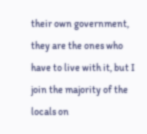their own government, they are the ones who have to live with it, but I join the majority of the locals on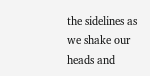the sidelines as we shake our heads and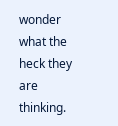wonder what the heck they are thinking.